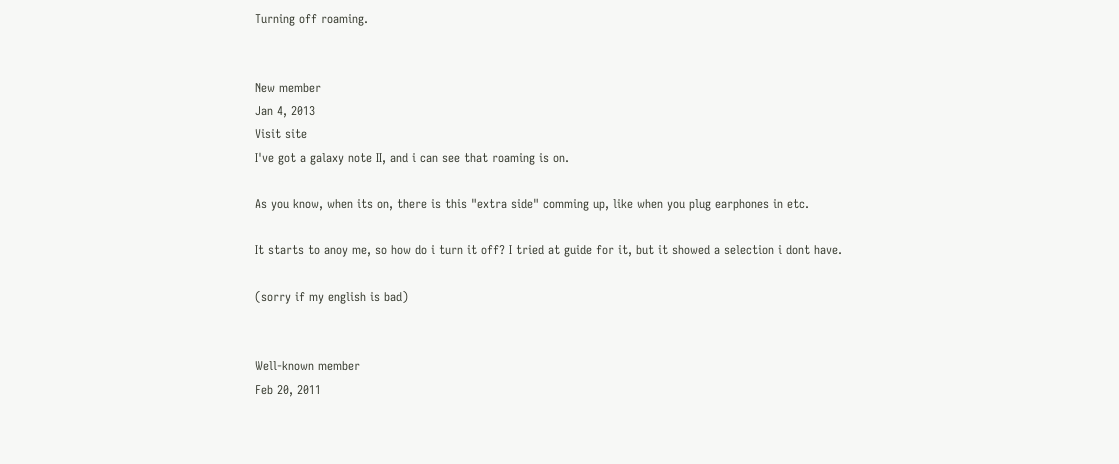Turning off roaming.


New member
Jan 4, 2013
Visit site
I've got a galaxy note II, and i can see that roaming is on.

As you know, when its on, there is this "extra side" comming up, like when you plug earphones in etc.

It starts to anoy me, so how do i turn it off? I tried at guide for it, but it showed a selection i dont have.

(sorry if my english is bad)


Well-known member
Feb 20, 2011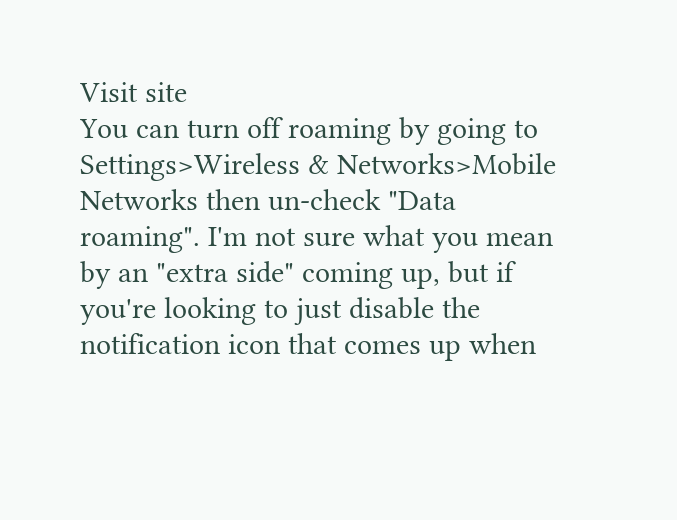Visit site
You can turn off roaming by going to Settings>Wireless & Networks>Mobile Networks then un-check "Data roaming". I'm not sure what you mean by an "extra side" coming up, but if you're looking to just disable the notification icon that comes up when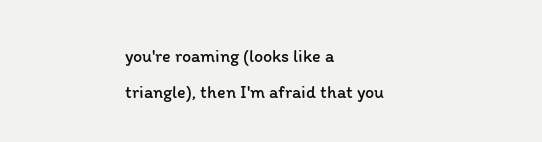you're roaming (looks like a triangle), then I'm afraid that you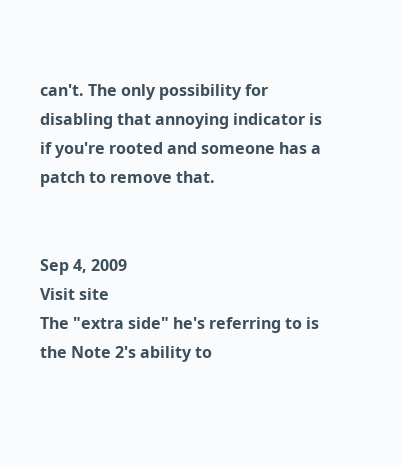can't. The only possibility for disabling that annoying indicator is if you're rooted and someone has a patch to remove that.


Sep 4, 2009
Visit site
The "extra side" he's referring to is the Note 2's ability to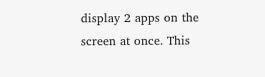display 2 apps on the screen at once. This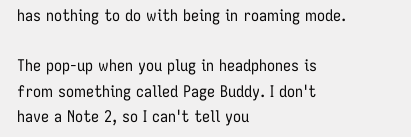has nothing to do with being in roaming mode.

The pop-up when you plug in headphones is from something called Page Buddy. I don't have a Note 2, so I can't tell you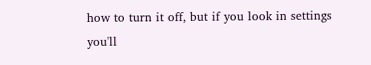how to turn it off, but if you look in settings you'll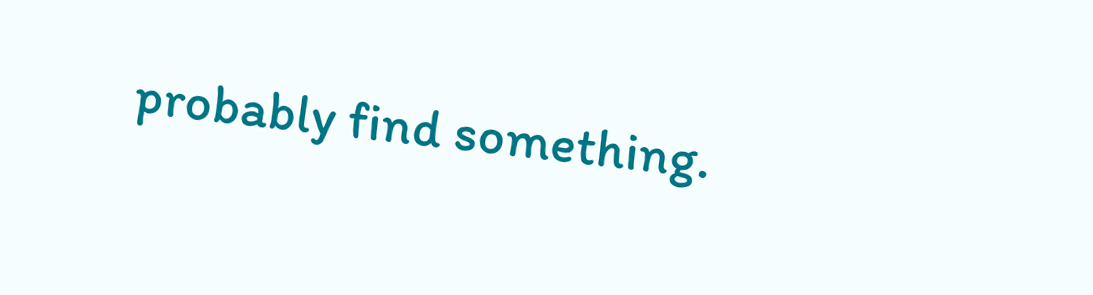probably find something.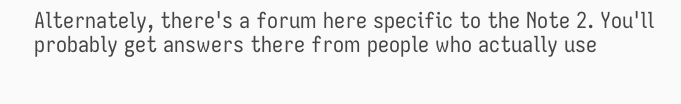Alternately, there's a forum here specific to the Note 2. You'll probably get answers there from people who actually use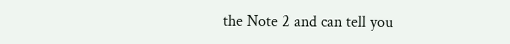the Note 2 and can tell you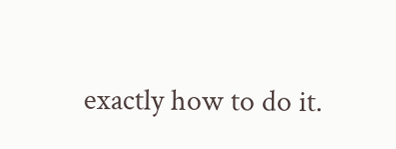exactly how to do it.